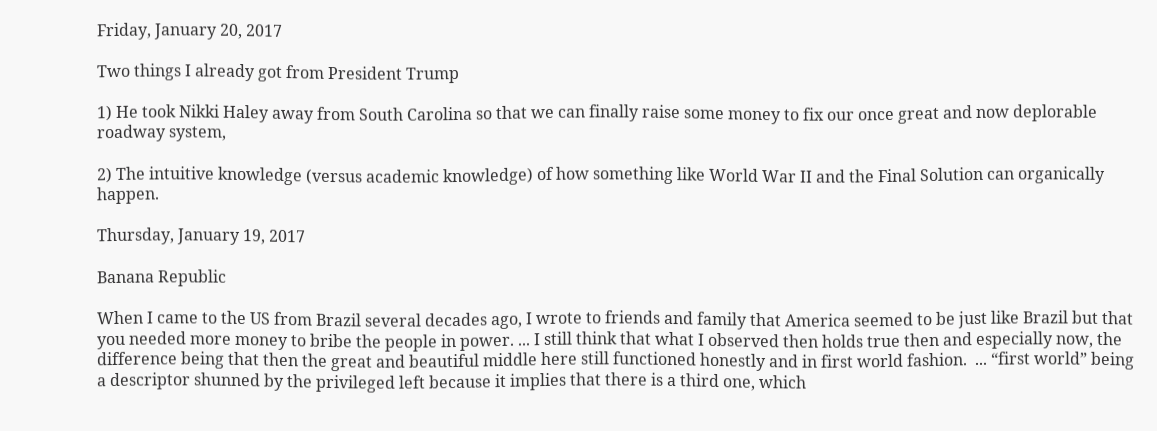Friday, January 20, 2017

Two things I already got from President Trump

1) He took Nikki Haley away from South Carolina so that we can finally raise some money to fix our once great and now deplorable roadway system,

2) The intuitive knowledge (versus academic knowledge) of how something like World War II and the Final Solution can organically happen.

Thursday, January 19, 2017

Banana Republic

When I came to the US from Brazil several decades ago, I wrote to friends and family that America seemed to be just like Brazil but that you needed more money to bribe the people in power. ... I still think that what I observed then holds true then and especially now, the difference being that then the great and beautiful middle here still functioned honestly and in first world fashion.  ... “first world” being a descriptor shunned by the privileged left because it implies that there is a third one, which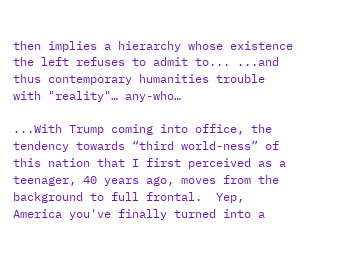then implies a hierarchy whose existence the left refuses to admit to... ...and thus contemporary humanities trouble with "reality"… any-who…

...With Trump coming into office, the tendency towards “third world-ness” of this nation that I first perceived as a teenager, 40 years ago, moves from the background to full frontal.  Yep, America you've finally turned into a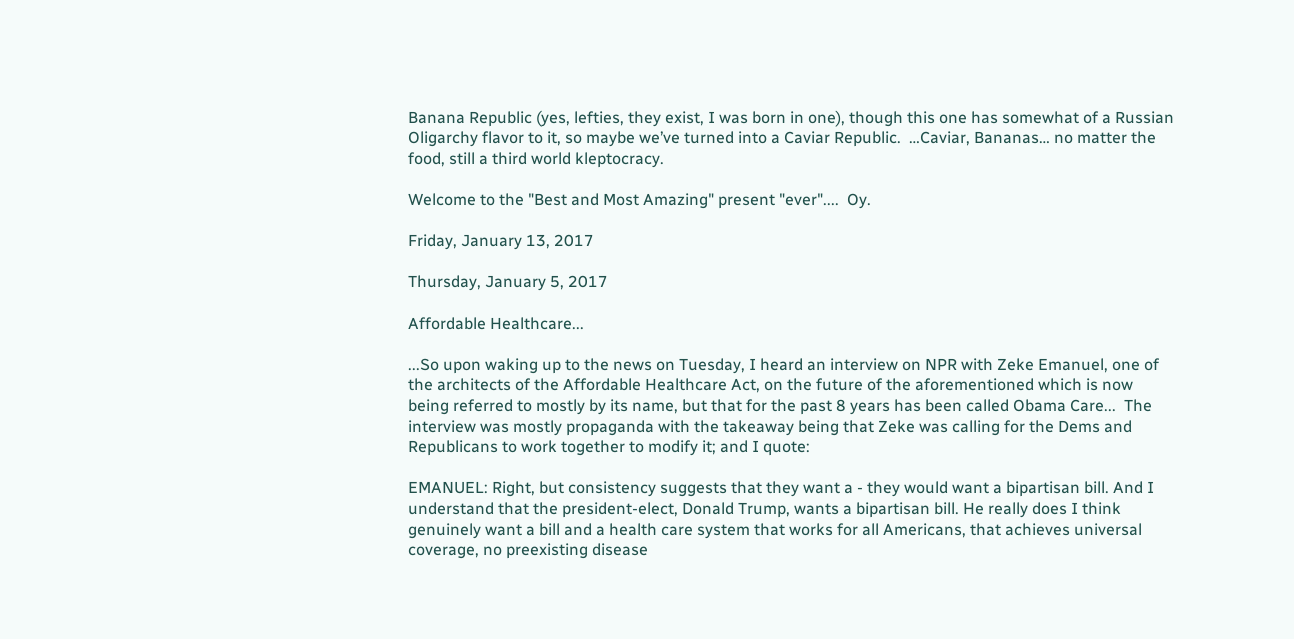Banana Republic (yes, lefties, they exist, I was born in one), though this one has somewhat of a Russian Oligarchy flavor to it, so maybe we’ve turned into a Caviar Republic.  …Caviar, Bananas… no matter the food, still a third world kleptocracy.

Welcome to the "Best and Most Amazing" present "ever"....  Oy.

Friday, January 13, 2017

Thursday, January 5, 2017

Affordable Healthcare...

...So upon waking up to the news on Tuesday, I heard an interview on NPR with Zeke Emanuel, one of the architects of the Affordable Healthcare Act, on the future of the aforementioned which is now being referred to mostly by its name, but that for the past 8 years has been called Obama Care...  The interview was mostly propaganda with the takeaway being that Zeke was calling for the Dems and Republicans to work together to modify it; and I quote:

EMANUEL: Right, but consistency suggests that they want a - they would want a bipartisan bill. And I understand that the president-elect, Donald Trump, wants a bipartisan bill. He really does I think genuinely want a bill and a health care system that works for all Americans, that achieves universal coverage, no preexisting disease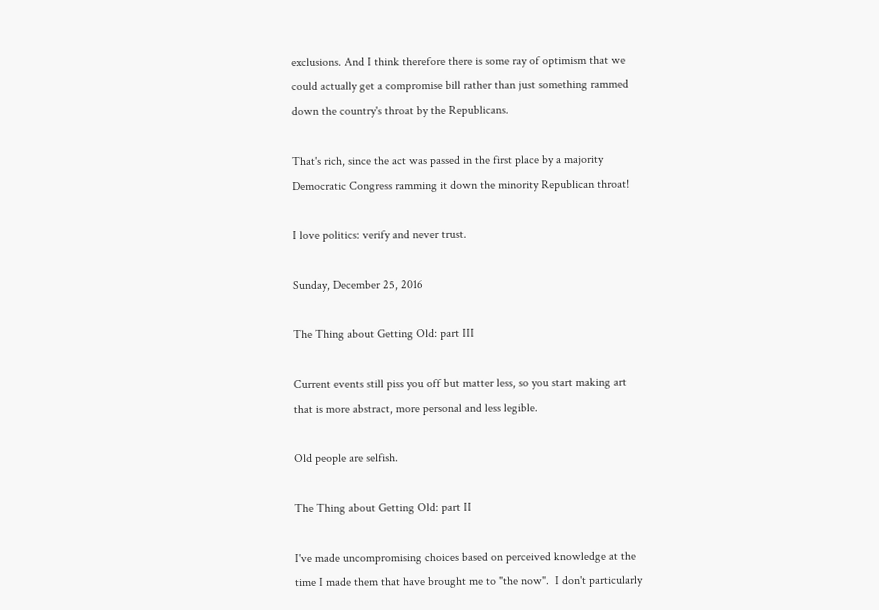exclusions. And I think therefore there is some ray of optimism that we could actually get a compromise bill rather than just something rammed down the country's throat by the Republicans.

That's rich, since the act was passed in the first place by a majority Democratic Congress ramming it down the minority Republican throat!

I love politics: verify and never trust.

Sunday, December 25, 2016

The Thing about Getting Old: part III

Current events still piss you off but matter less, so you start making art that is more abstract, more personal and less legible.

Old people are selfish.

The Thing about Getting Old: part II

I've made uncompromising choices based on perceived knowledge at the time I made them that have brought me to "the now".  I don't particularly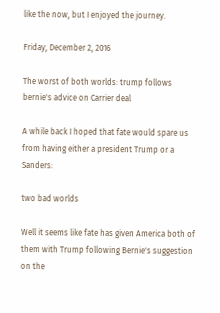like the now, but I enjoyed the journey.

Friday, December 2, 2016

The worst of both worlds: trump follows bernie's advice on Carrier deal

A while back I hoped that fate would spare us from having either a president Trump or a Sanders:

two bad worlds

Well it seems like fate has given America both of them with Trump following Bernie's suggestion on the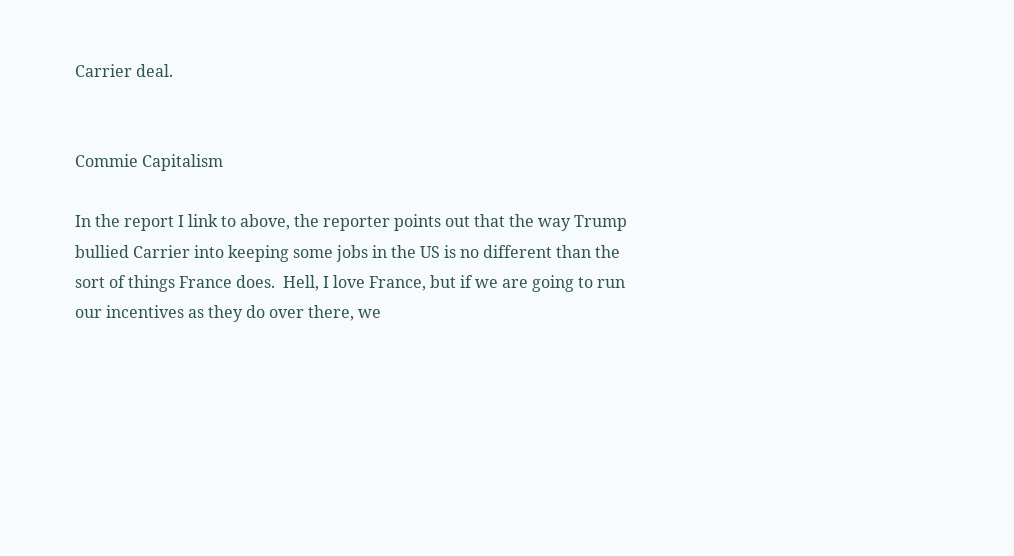Carrier deal.


Commie Capitalism

In the report I link to above, the reporter points out that the way Trump bullied Carrier into keeping some jobs in the US is no different than the sort of things France does.  Hell, I love France, but if we are going to run our incentives as they do over there, we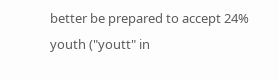better be prepared to accept 24% youth ("youtt" in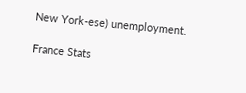New York-ese) unemployment.

France Stats